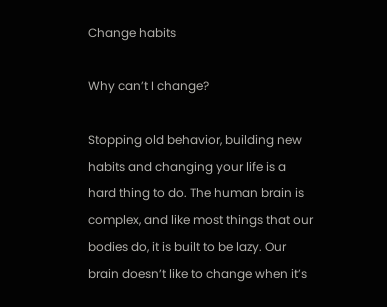Change habits

Why can’t I change?

Stopping old behavior, building new habits and changing your life is a hard thing to do. The human brain is complex, and like most things that our bodies do, it is built to be lazy. Our brain doesn’t like to change when it’s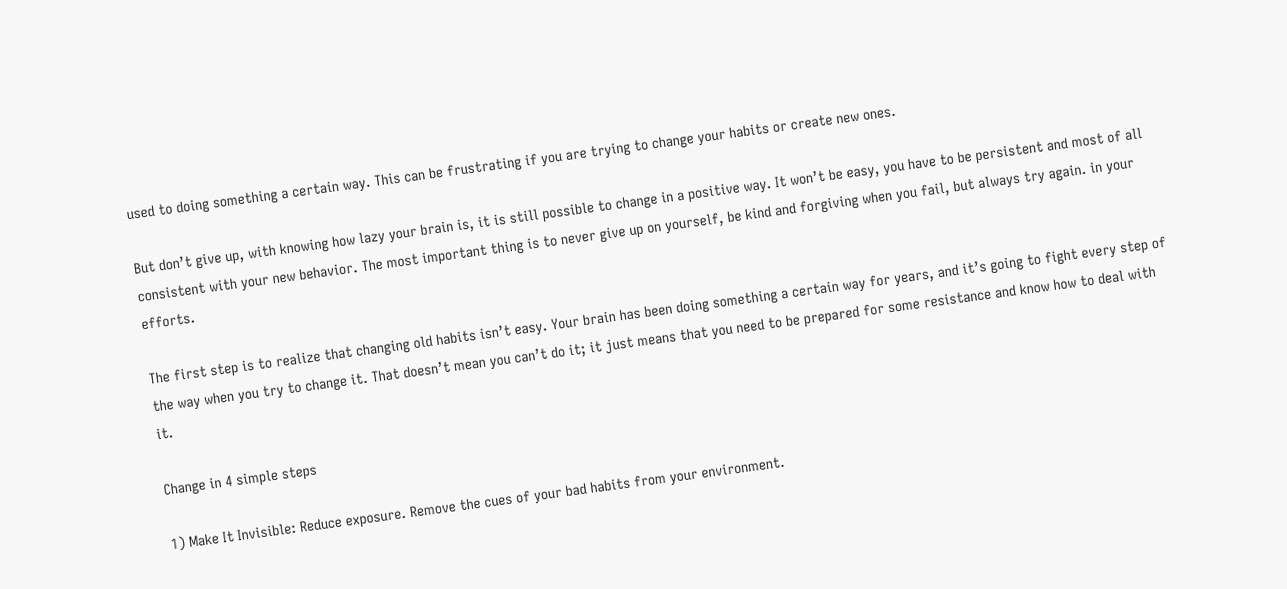used to doing something a certain way. This can be frustrating if you are trying to change your habits or create new ones.

But don’t give up, with knowing how lazy your brain is, it is still possible to change in a positive way. It won’t be easy, you have to be persistent and most of all consistent with your new behavior. The most important thing is to never give up on yourself, be kind and forgiving when you fail, but always try again. in your efforts.

The first step is to realize that changing old habits isn’t easy. Your brain has been doing something a certain way for years, and it’s going to fight every step of the way when you try to change it. That doesn’t mean you can’t do it; it just means that you need to be prepared for some resistance and know how to deal with it.

Change in 4 simple steps

1) Make It Invisible: Reduce exposure. Remove the cues of your bad habits from your environment.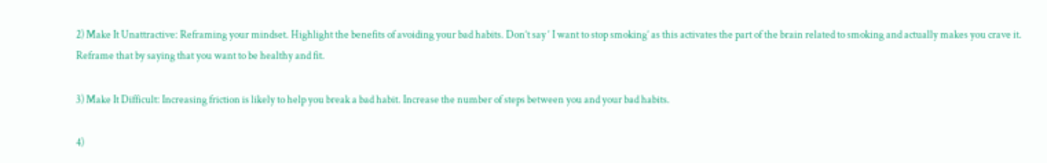2) Make It Unattractive: Reframing your mindset. Highlight the benefits of avoiding your bad habits. Don’t say ‘ I want to stop smoking’ as this activates the part of the brain related to smoking and actually makes you crave it. Reframe that by saying that you want to be healthy and fit.

3) Make It Difficult: Increasing friction is likely to help you break a bad habit. Increase the number of steps between you and your bad habits.

4)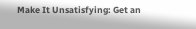Make It Unsatisfying: Get an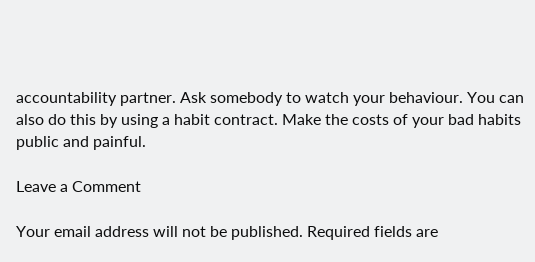accountability partner. Ask somebody to watch your behaviour. You can also do this by using a habit contract. Make the costs of your bad habits public and painful.

Leave a Comment

Your email address will not be published. Required fields are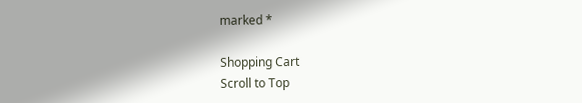marked *

Shopping Cart
Scroll to Top